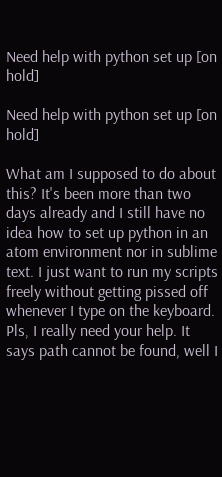Need help with python set up [on hold]

Need help with python set up [on hold]

What am I supposed to do about this? It's been more than two days already and I still have no idea how to set up python in an atom environment nor in sublime text. I just want to run my scripts freely without getting pissed off whenever I type on the keyboard. Pls, I really need your help. It says path cannot be found, well I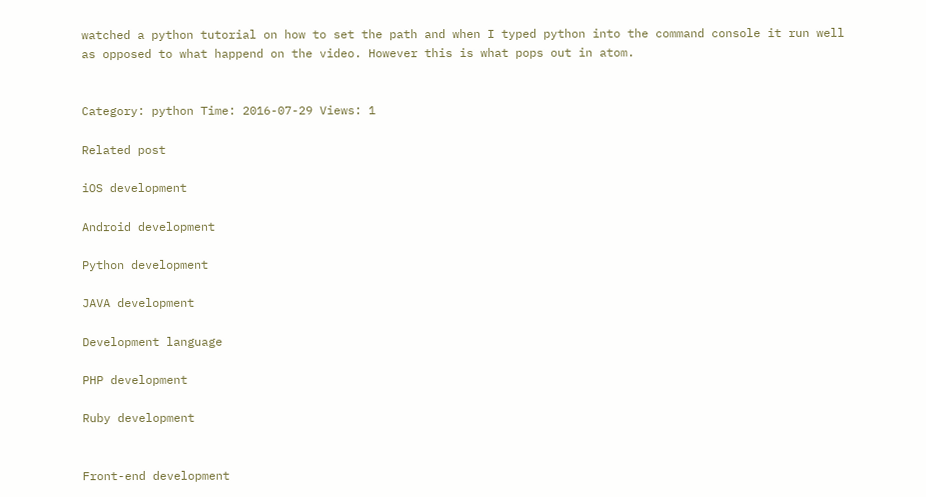watched a python tutorial on how to set the path and when I typed python into the command console it run well as opposed to what happend on the video. However this is what pops out in atom.


Category: python Time: 2016-07-29 Views: 1

Related post

iOS development

Android development

Python development

JAVA development

Development language

PHP development

Ruby development


Front-end development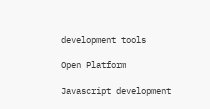development tools

Open Platform

Javascript development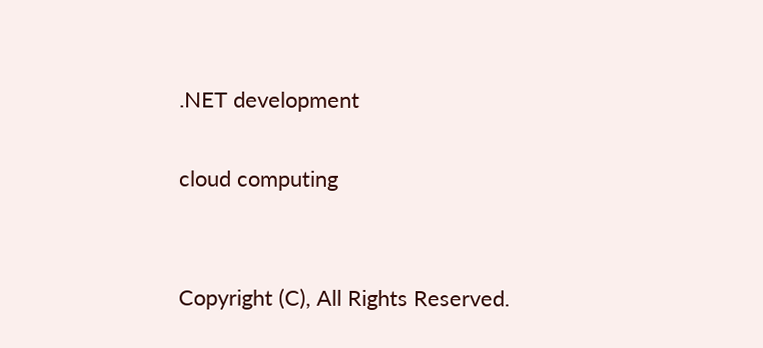.NET development

cloud computing


Copyright (C), All Rights Reserved.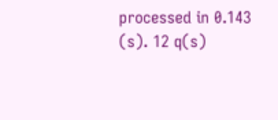processed in 0.143 (s). 12 q(s)